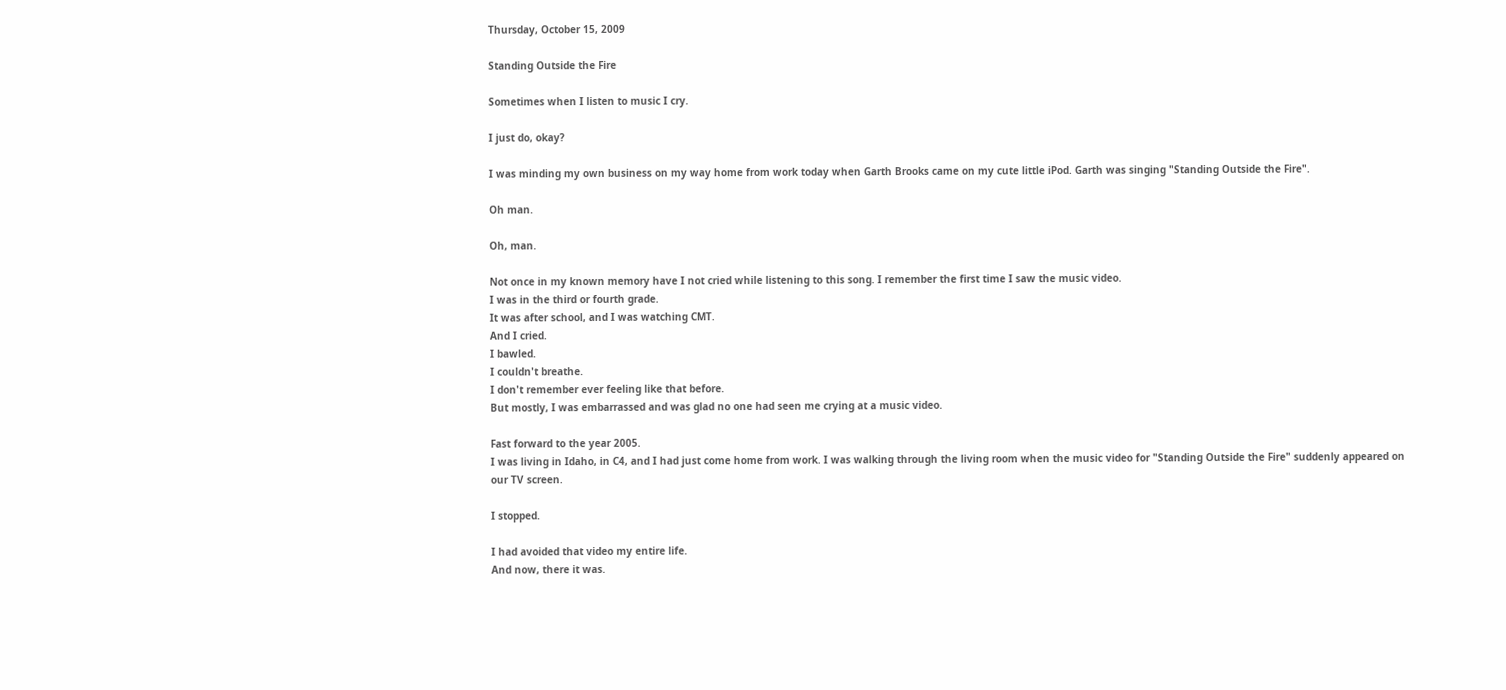Thursday, October 15, 2009

Standing Outside the Fire

Sometimes when I listen to music I cry.

I just do, okay?

I was minding my own business on my way home from work today when Garth Brooks came on my cute little iPod. Garth was singing "Standing Outside the Fire".

Oh man.

Oh, man.

Not once in my known memory have I not cried while listening to this song. I remember the first time I saw the music video.
I was in the third or fourth grade.
It was after school, and I was watching CMT.
And I cried.
I bawled.
I couldn't breathe.
I don't remember ever feeling like that before.
But mostly, I was embarrassed and was glad no one had seen me crying at a music video.

Fast forward to the year 2005.
I was living in Idaho, in C4, and I had just come home from work. I was walking through the living room when the music video for "Standing Outside the Fire" suddenly appeared on our TV screen.

I stopped.

I had avoided that video my entire life.
And now, there it was.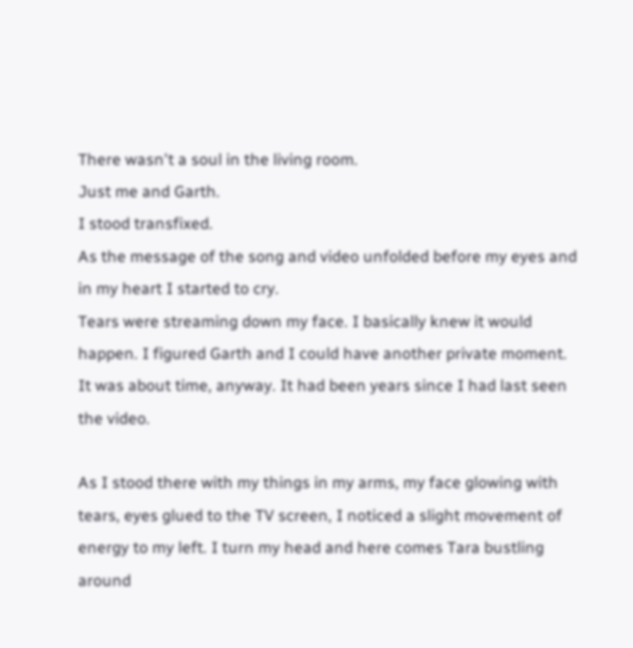There wasn't a soul in the living room.
Just me and Garth.
I stood transfixed.
As the message of the song and video unfolded before my eyes and in my heart I started to cry.
Tears were streaming down my face. I basically knew it would happen. I figured Garth and I could have another private moment. It was about time, anyway. It had been years since I had last seen the video.

As I stood there with my things in my arms, my face glowing with tears, eyes glued to the TV screen, I noticed a slight movement of energy to my left. I turn my head and here comes Tara bustling around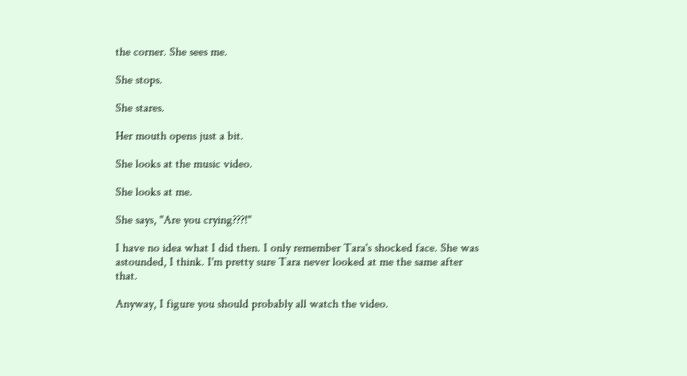the corner. She sees me.

She stops.

She stares.

Her mouth opens just a bit.

She looks at the music video.

She looks at me.

She says, "Are you crying???!"

I have no idea what I did then. I only remember Tara's shocked face. She was astounded, I think. I'm pretty sure Tara never looked at me the same after that.

Anyway, I figure you should probably all watch the video.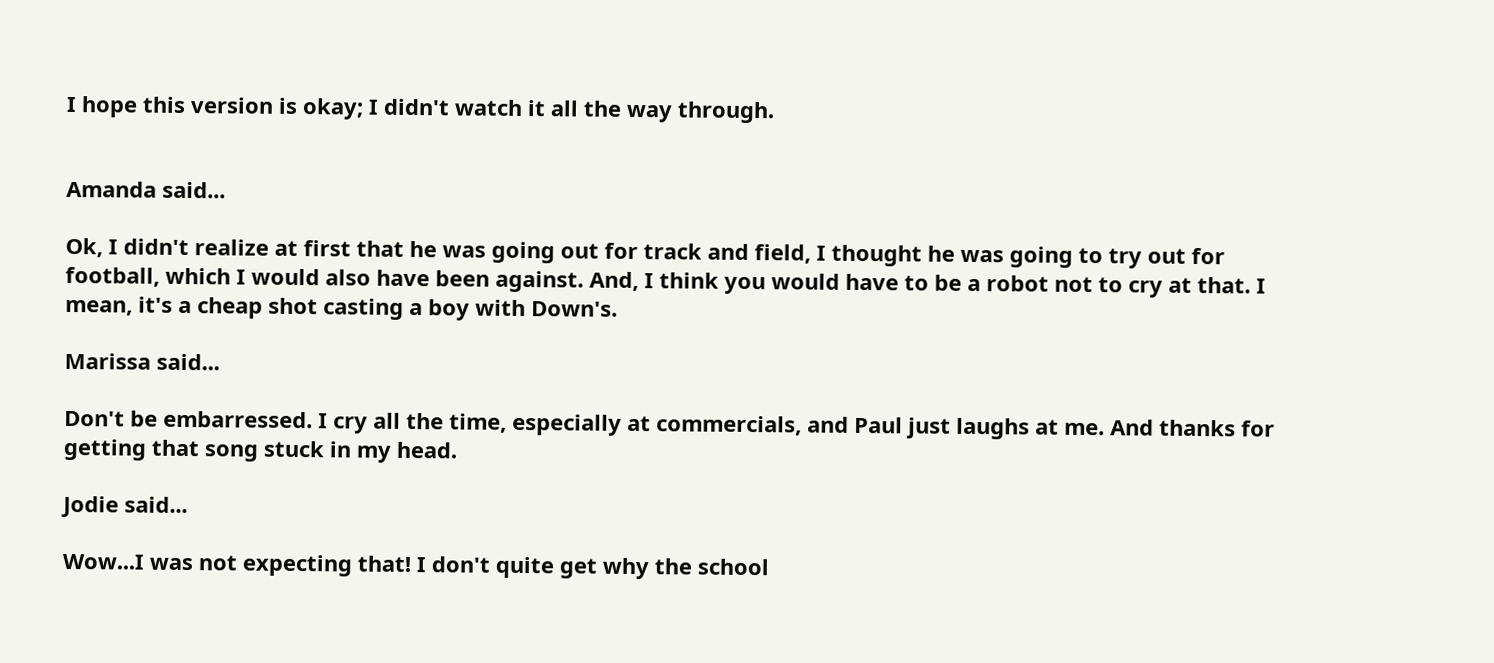I hope this version is okay; I didn't watch it all the way through.


Amanda said...

Ok, I didn't realize at first that he was going out for track and field, I thought he was going to try out for football, which I would also have been against. And, I think you would have to be a robot not to cry at that. I mean, it's a cheap shot casting a boy with Down's.

Marissa said...

Don't be embarressed. I cry all the time, especially at commercials, and Paul just laughs at me. And thanks for getting that song stuck in my head.

Jodie said...

Wow...I was not expecting that! I don't quite get why the school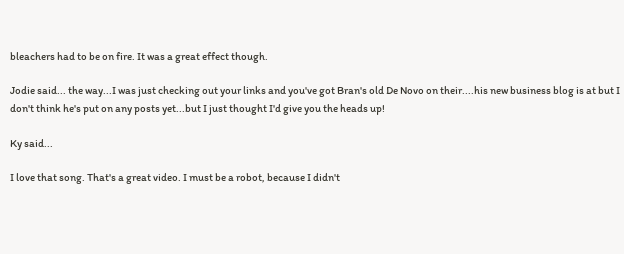bleachers had to be on fire. It was a great effect though.

Jodie said... the way...I was just checking out your links and you've got Bran's old De Novo on their....his new business blog is at but I don't think he's put on any posts yet...but I just thought I'd give you the heads up!

Ky said...

I love that song. That's a great video. I must be a robot, because I didn't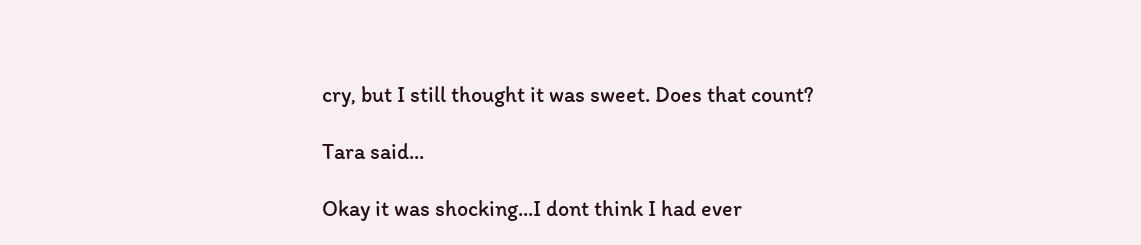cry, but I still thought it was sweet. Does that count?

Tara said...

Okay it was shocking...I dont think I had ever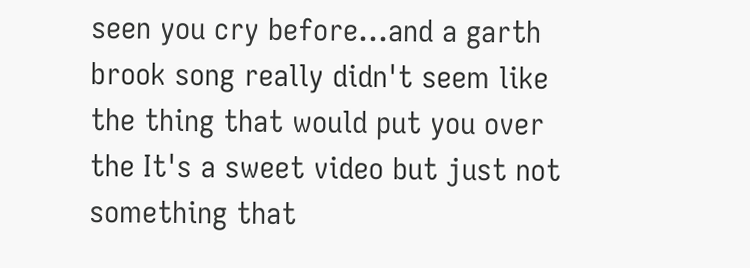seen you cry before...and a garth brook song really didn't seem like the thing that would put you over the It's a sweet video but just not something that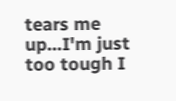tears me up...I'm just too tough I